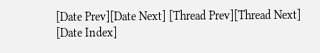[Date Prev][Date Next] [Thread Prev][Thread Next] [Date Index]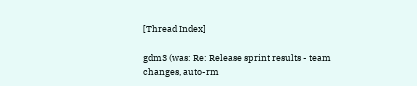[Thread Index]

gdm3 (was: Re: Release sprint results - team changes, auto-rm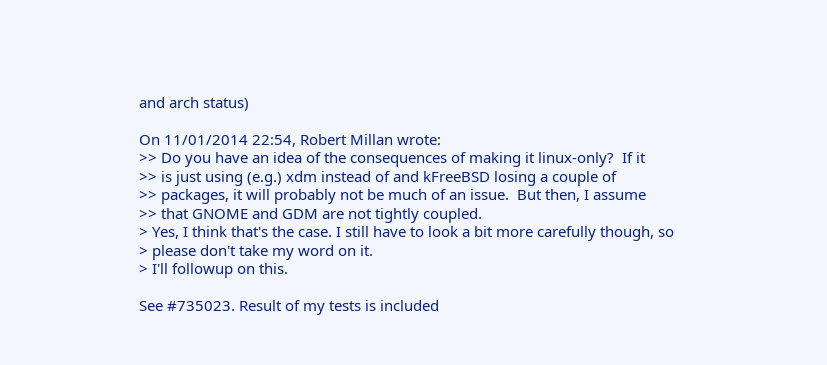and arch status)

On 11/01/2014 22:54, Robert Millan wrote:
>> Do you have an idea of the consequences of making it linux-only?  If it
>> is just using (e.g.) xdm instead of and kFreeBSD losing a couple of
>> packages, it will probably not be much of an issue.  But then, I assume
>> that GNOME and GDM are not tightly coupled.
> Yes, I think that's the case. I still have to look a bit more carefully though, so
> please don't take my word on it.
> I'll followup on this.

See #735023. Result of my tests is included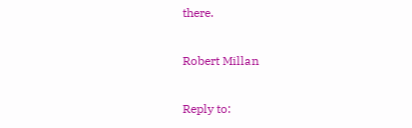there.

Robert Millan

Reply to: